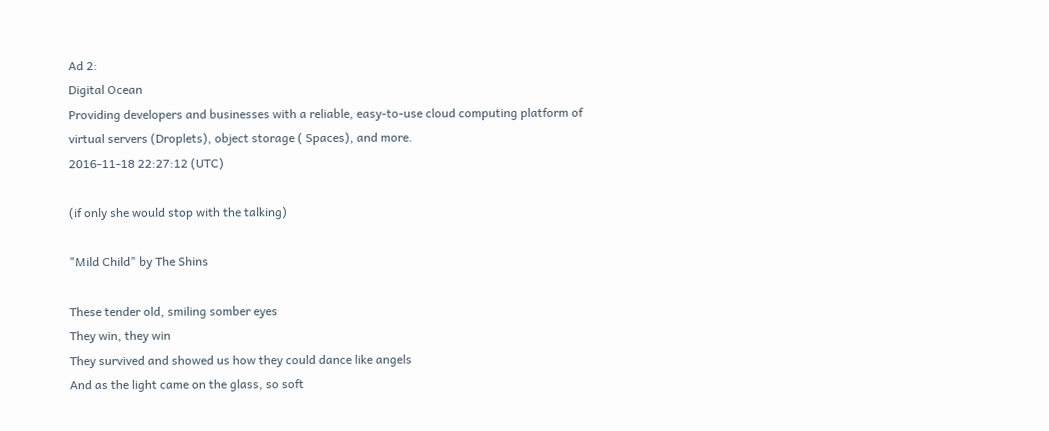Ad 2:
Digital Ocean
Providing developers and businesses with a reliable, easy-to-use cloud computing platform of virtual servers (Droplets), object storage ( Spaces), and more.
2016-11-18 22:27:12 (UTC)

(if only she would stop with the talking)

"Mild Child" by The Shins

These tender old, smiling somber eyes
They win, they win
They survived and showed us how they could dance like angels
And as the light came on the glass, so soft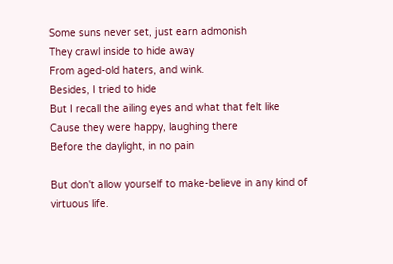Some suns never set, just earn admonish
They crawl inside to hide away
From aged-old haters, and wink.
Besides, I tried to hide
But I recall the ailing eyes and what that felt like
Cause they were happy, laughing there
Before the daylight, in no pain

But don't allow yourself to make-believe in any kind of virtuous life.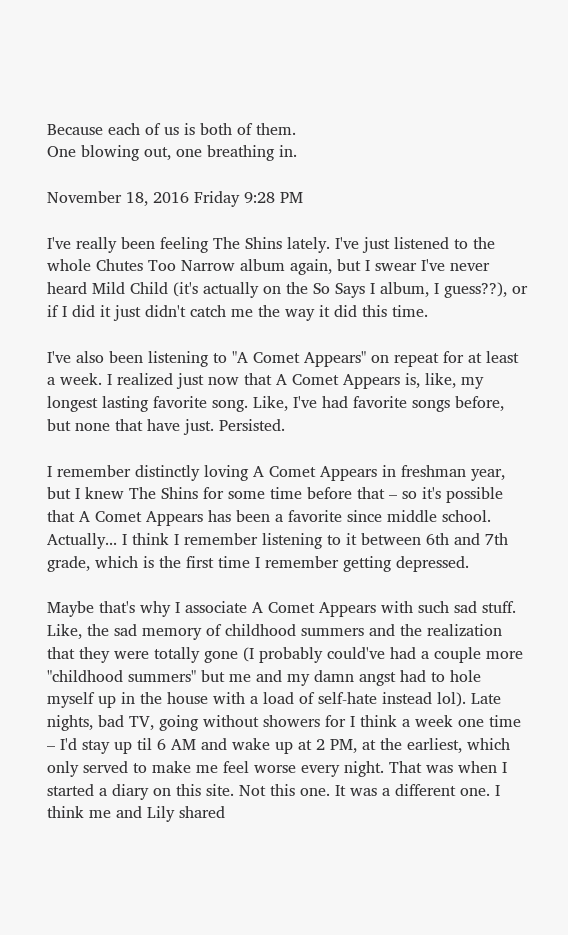Because each of us is both of them.
One blowing out, one breathing in.

November 18, 2016 Friday 9:28 PM

I've really been feeling The Shins lately. I've just listened to the whole Chutes Too Narrow album again, but I swear I've never heard Mild Child (it's actually on the So Says I album, I guess??), or if I did it just didn't catch me the way it did this time.

I've also been listening to "A Comet Appears" on repeat for at least a week. I realized just now that A Comet Appears is, like, my longest lasting favorite song. Like, I've had favorite songs before, but none that have just. Persisted.

I remember distinctly loving A Comet Appears in freshman year, but I knew The Shins for some time before that – so it's possible that A Comet Appears has been a favorite since middle school. Actually... I think I remember listening to it between 6th and 7th grade, which is the first time I remember getting depressed.

Maybe that's why I associate A Comet Appears with such sad stuff. Like, the sad memory of childhood summers and the realization that they were totally gone (I probably could've had a couple more "childhood summers" but me and my damn angst had to hole myself up in the house with a load of self-hate instead lol). Late nights, bad TV, going without showers for I think a week one time – I'd stay up til 6 AM and wake up at 2 PM, at the earliest, which only served to make me feel worse every night. That was when I started a diary on this site. Not this one. It was a different one. I think me and Lily shared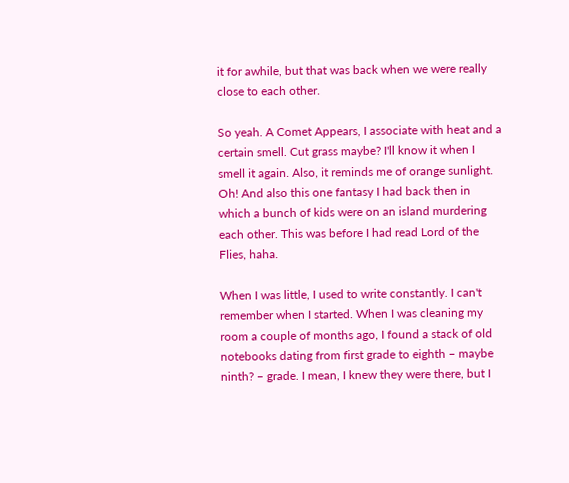it for awhile, but that was back when we were really close to each other.

So yeah. A Comet Appears, I associate with heat and a certain smell. Cut grass maybe? I'll know it when I smell it again. Also, it reminds me of orange sunlight. Oh! And also this one fantasy I had back then in which a bunch of kids were on an island murdering each other. This was before I had read Lord of the Flies, haha.

When I was little, I used to write constantly. I can't remember when I started. When I was cleaning my room a couple of months ago, I found a stack of old notebooks dating from first grade to eighth – maybe ninth? – grade. I mean, I knew they were there, but I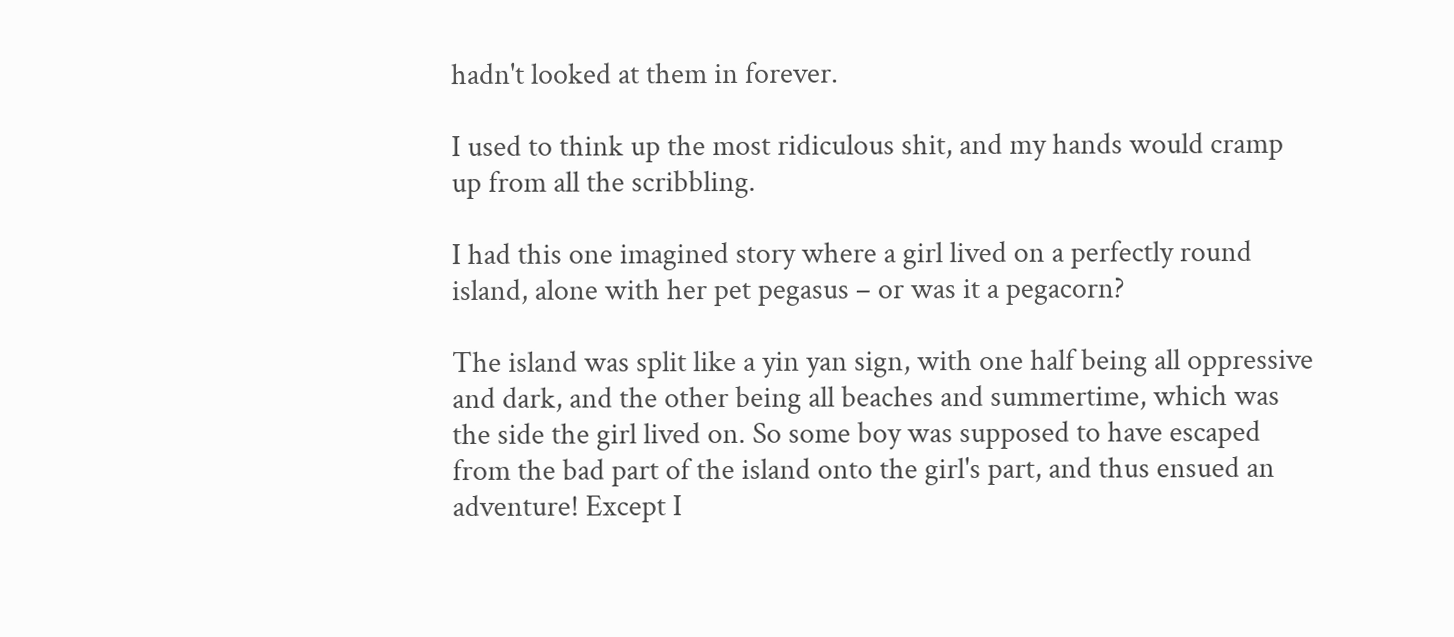hadn't looked at them in forever.

I used to think up the most ridiculous shit, and my hands would cramp up from all the scribbling.

I had this one imagined story where a girl lived on a perfectly round island, alone with her pet pegasus – or was it a pegacorn?

The island was split like a yin yan sign, with one half being all oppressive and dark, and the other being all beaches and summertime, which was the side the girl lived on. So some boy was supposed to have escaped from the bad part of the island onto the girl's part, and thus ensued an adventure! Except I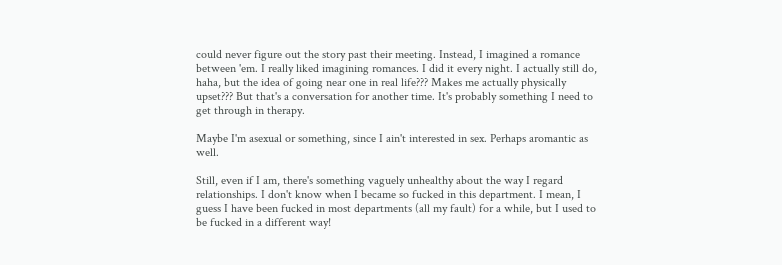could never figure out the story past their meeting. Instead, I imagined a romance between 'em. I really liked imagining romances. I did it every night. I actually still do, haha, but the idea of going near one in real life??? Makes me actually physically upset??? But that's a conversation for another time. It's probably something I need to get through in therapy.

Maybe I'm asexual or something, since I ain't interested in sex. Perhaps aromantic as well.

Still, even if I am, there's something vaguely unhealthy about the way I regard relationships. I don't know when I became so fucked in this department. I mean, I guess I have been fucked in most departments (all my fault) for a while, but I used to be fucked in a different way!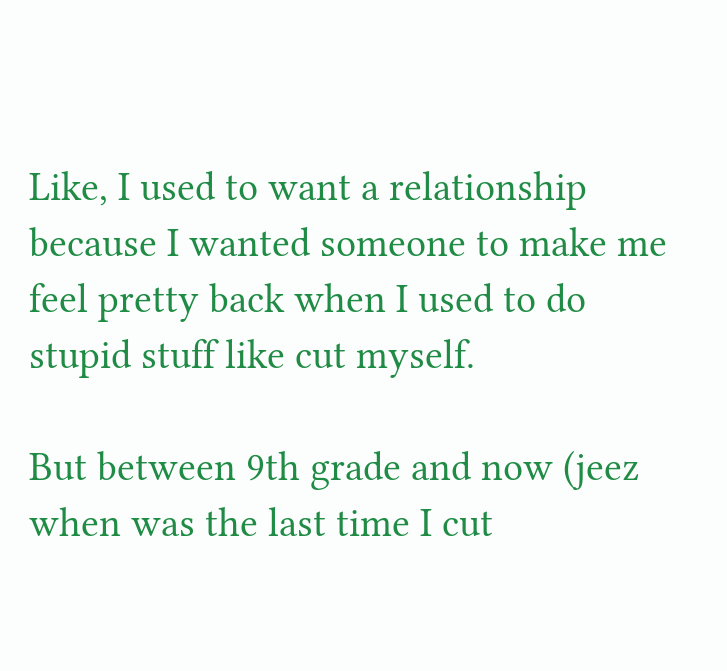Like, I used to want a relationship because I wanted someone to make me feel pretty back when I used to do stupid stuff like cut myself.

But between 9th grade and now (jeez when was the last time I cut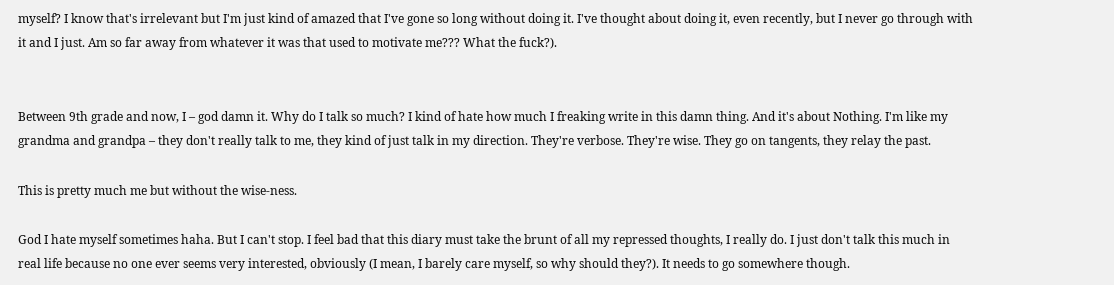myself? I know that's irrelevant but I'm just kind of amazed that I've gone so long without doing it. I've thought about doing it, even recently, but I never go through with it and I just. Am so far away from whatever it was that used to motivate me??? What the fuck?).


Between 9th grade and now, I – god damn it. Why do I talk so much? I kind of hate how much I freaking write in this damn thing. And it's about Nothing. I'm like my grandma and grandpa – they don't really talk to me, they kind of just talk in my direction. They're verbose. They're wise. They go on tangents, they relay the past.

This is pretty much me but without the wise-ness.

God I hate myself sometimes haha. But I can't stop. I feel bad that this diary must take the brunt of all my repressed thoughts, I really do. I just don't talk this much in real life because no one ever seems very interested, obviously (I mean, I barely care myself, so why should they?). It needs to go somewhere though.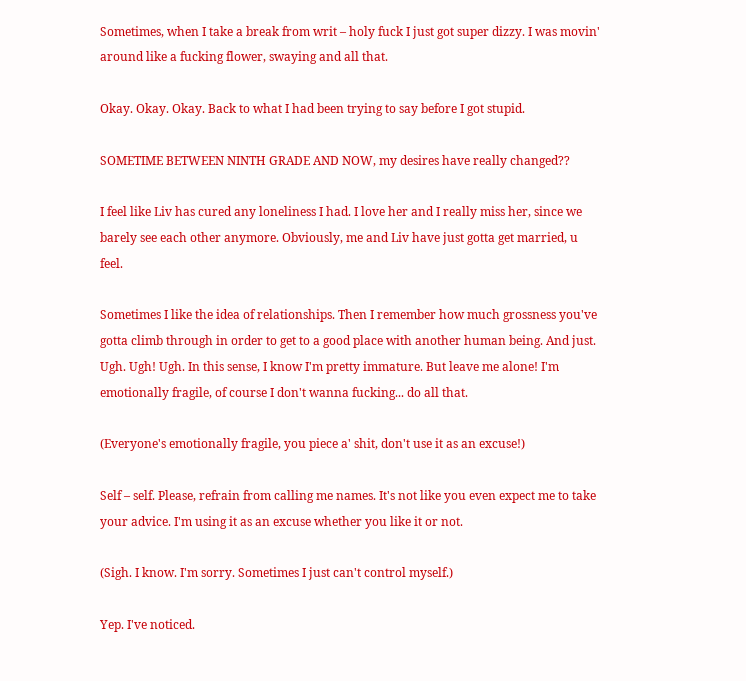Sometimes, when I take a break from writ – holy fuck I just got super dizzy. I was movin' around like a fucking flower, swaying and all that.

Okay. Okay. Okay. Back to what I had been trying to say before I got stupid.

SOMETIME BETWEEN NINTH GRADE AND NOW, my desires have really changed??

I feel like Liv has cured any loneliness I had. I love her and I really miss her, since we barely see each other anymore. Obviously, me and Liv have just gotta get married, u feel.

Sometimes I like the idea of relationships. Then I remember how much grossness you've gotta climb through in order to get to a good place with another human being. And just. Ugh. Ugh! Ugh. In this sense, I know I'm pretty immature. But leave me alone! I'm emotionally fragile, of course I don't wanna fucking... do all that.

(Everyone's emotionally fragile, you piece a' shit, don't use it as an excuse!)

Self – self. Please, refrain from calling me names. It's not like you even expect me to take your advice. I'm using it as an excuse whether you like it or not.

(Sigh. I know. I'm sorry. Sometimes I just can't control myself.)

Yep. I've noticed.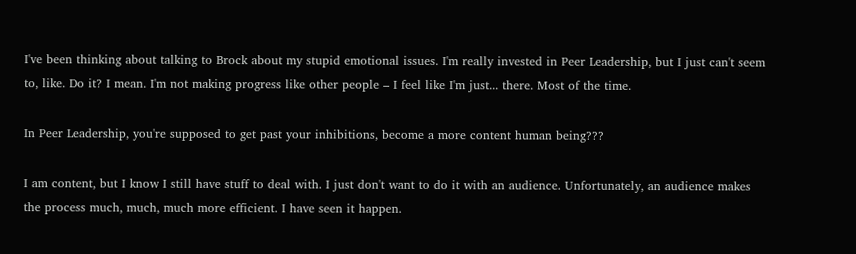I've been thinking about talking to Brock about my stupid emotional issues. I'm really invested in Peer Leadership, but I just can't seem to, like. Do it? I mean. I'm not making progress like other people – I feel like I'm just... there. Most of the time.

In Peer Leadership, you're supposed to get past your inhibitions, become a more content human being???

I am content, but I know I still have stuff to deal with. I just don't want to do it with an audience. Unfortunately, an audience makes the process much, much, much more efficient. I have seen it happen.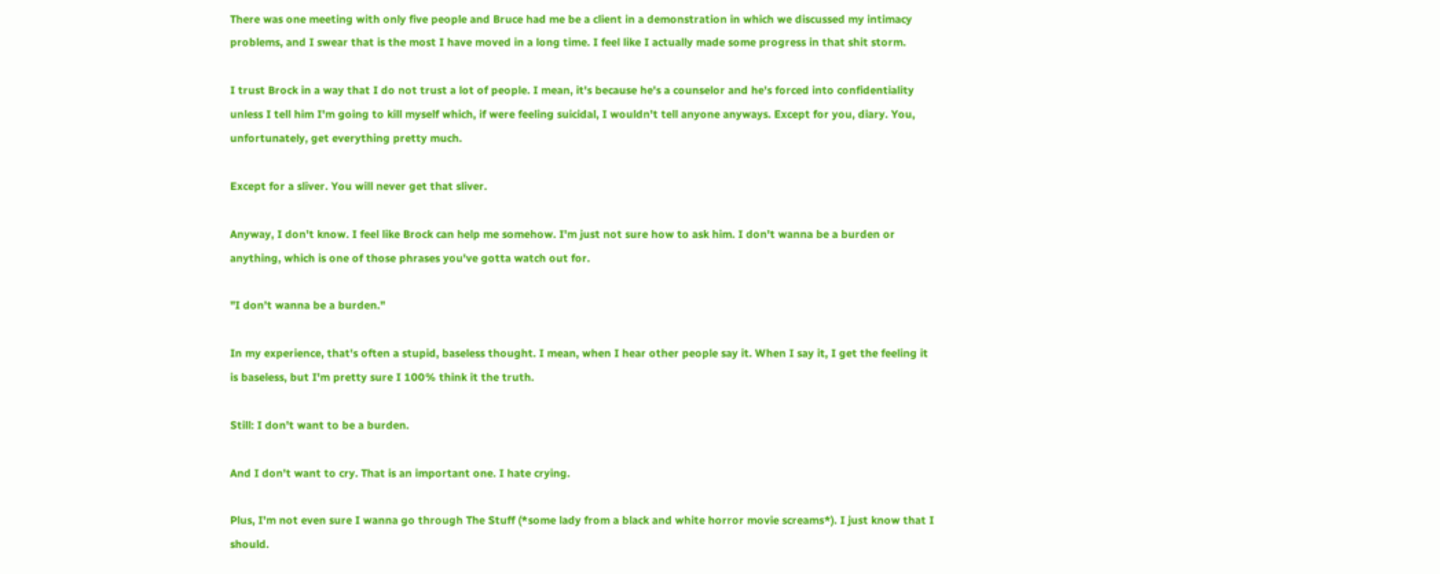There was one meeting with only five people and Bruce had me be a client in a demonstration in which we discussed my intimacy problems, and I swear that is the most I have moved in a long time. I feel like I actually made some progress in that shit storm.

I trust Brock in a way that I do not trust a lot of people. I mean, it's because he's a counselor and he's forced into confidentiality unless I tell him I'm going to kill myself which, if were feeling suicidal, I wouldn't tell anyone anyways. Except for you, diary. You, unfortunately, get everything pretty much.

Except for a sliver. You will never get that sliver.

Anyway, I don't know. I feel like Brock can help me somehow. I'm just not sure how to ask him. I don't wanna be a burden or anything, which is one of those phrases you've gotta watch out for.

"I don't wanna be a burden."

In my experience, that's often a stupid, baseless thought. I mean, when I hear other people say it. When I say it, I get the feeling it is baseless, but I'm pretty sure I 100% think it the truth.

Still: I don't want to be a burden.

And I don't want to cry. That is an important one. I hate crying.

Plus, I'm not even sure I wanna go through The Stuff (*some lady from a black and white horror movie screams*). I just know that I should.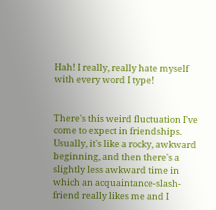Hah! I really, really hate myself with every word I type!


There's this weird fluctuation I've come to expect in friendships. Usually, it's like a rocky, awkward beginning, and then there's a slightly less awkward time in which an acquaintance-slash-friend really likes me and I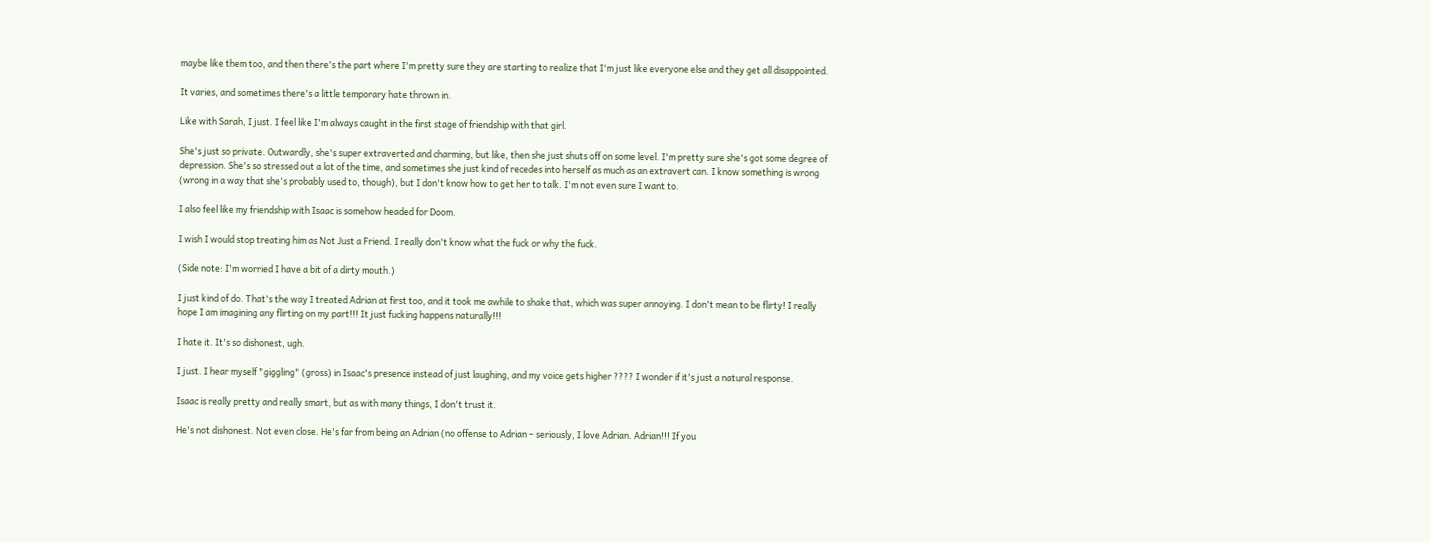maybe like them too, and then there's the part where I'm pretty sure they are starting to realize that I'm just like everyone else and they get all disappointed.

It varies, and sometimes there's a little temporary hate thrown in.

Like with Sarah, I just. I feel like I'm always caught in the first stage of friendship with that girl.

She's just so private. Outwardly, she's super extraverted and charming, but like, then she just shuts off on some level. I'm pretty sure she's got some degree of depression. She's so stressed out a lot of the time, and sometimes she just kind of recedes into herself as much as an extravert can. I know something is wrong (wrong in a way that she's probably used to, though), but I don't know how to get her to talk. I'm not even sure I want to.

I also feel like my friendship with Isaac is somehow headed for Doom.

I wish I would stop treating him as Not Just a Friend. I really don't know what the fuck or why the fuck.

(Side note: I'm worried I have a bit of a dirty mouth.)

I just kind of do. That's the way I treated Adrian at first too, and it took me awhile to shake that, which was super annoying. I don't mean to be flirty! I really hope I am imagining any flirting on my part!!! It just fucking happens naturally!!!

I hate it. It's so dishonest, ugh.

I just. I hear myself "giggling" (gross) in Isaac's presence instead of just laughing, and my voice gets higher ???? I wonder if it's just a natural response.

Isaac is really pretty and really smart, but as with many things, I don't trust it.

He's not dishonest. Not even close. He's far from being an Adrian (no offense to Adrian – seriously, I love Adrian. Adrian!!! If you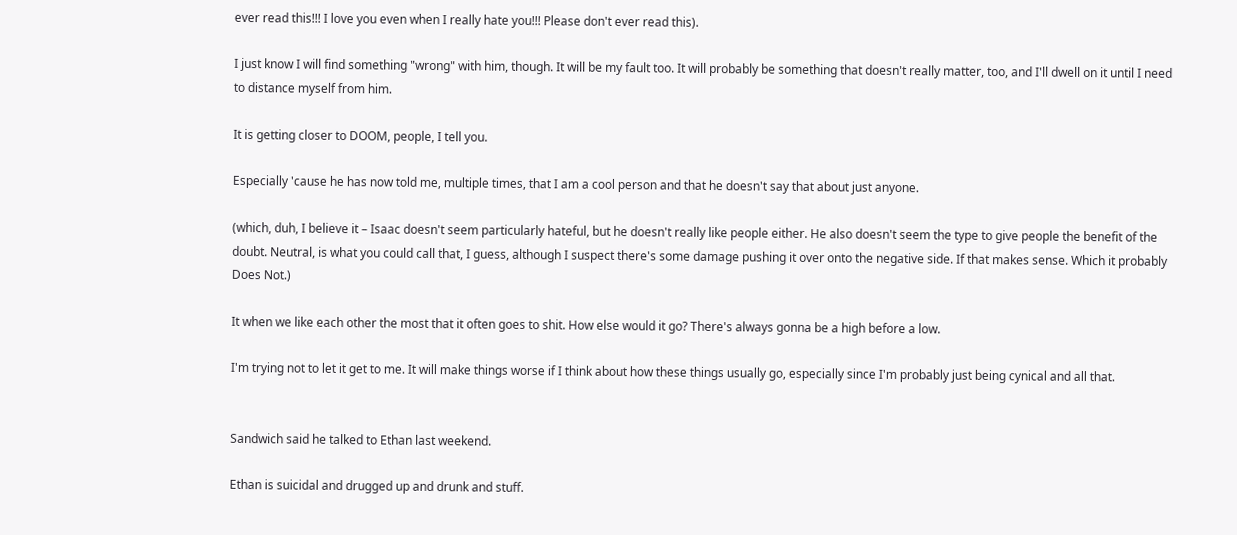ever read this!!! I love you even when I really hate you!!! Please don't ever read this).

I just know I will find something "wrong" with him, though. It will be my fault too. It will probably be something that doesn't really matter, too, and I'll dwell on it until I need to distance myself from him.

It is getting closer to DOOM, people, I tell you.

Especially 'cause he has now told me, multiple times, that I am a cool person and that he doesn't say that about just anyone.

(which, duh, I believe it – Isaac doesn't seem particularly hateful, but he doesn't really like people either. He also doesn't seem the type to give people the benefit of the doubt. Neutral, is what you could call that, I guess, although I suspect there's some damage pushing it over onto the negative side. If that makes sense. Which it probably Does Not.)

It when we like each other the most that it often goes to shit. How else would it go? There's always gonna be a high before a low.

I'm trying not to let it get to me. It will make things worse if I think about how these things usually go, especially since I'm probably just being cynical and all that.


Sandwich said he talked to Ethan last weekend.

Ethan is suicidal and drugged up and drunk and stuff.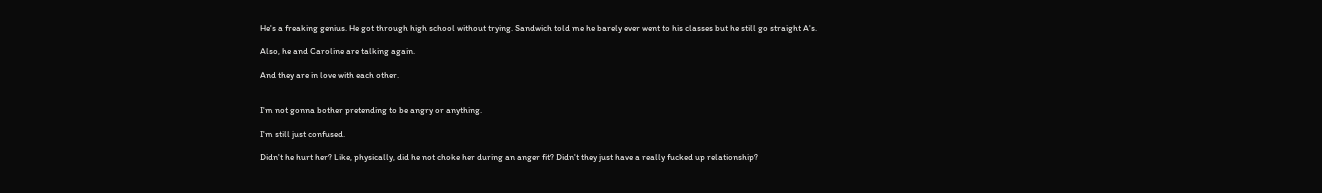He's a freaking genius. He got through high school without trying. Sandwich told me he barely ever went to his classes but he still go straight A's.

Also, he and Caroline are talking again.

And they are in love with each other.


I'm not gonna bother pretending to be angry or anything.

I'm still just confused.

Didn't he hurt her? Like, physically, did he not choke her during an anger fit? Didn't they just have a really fucked up relationship?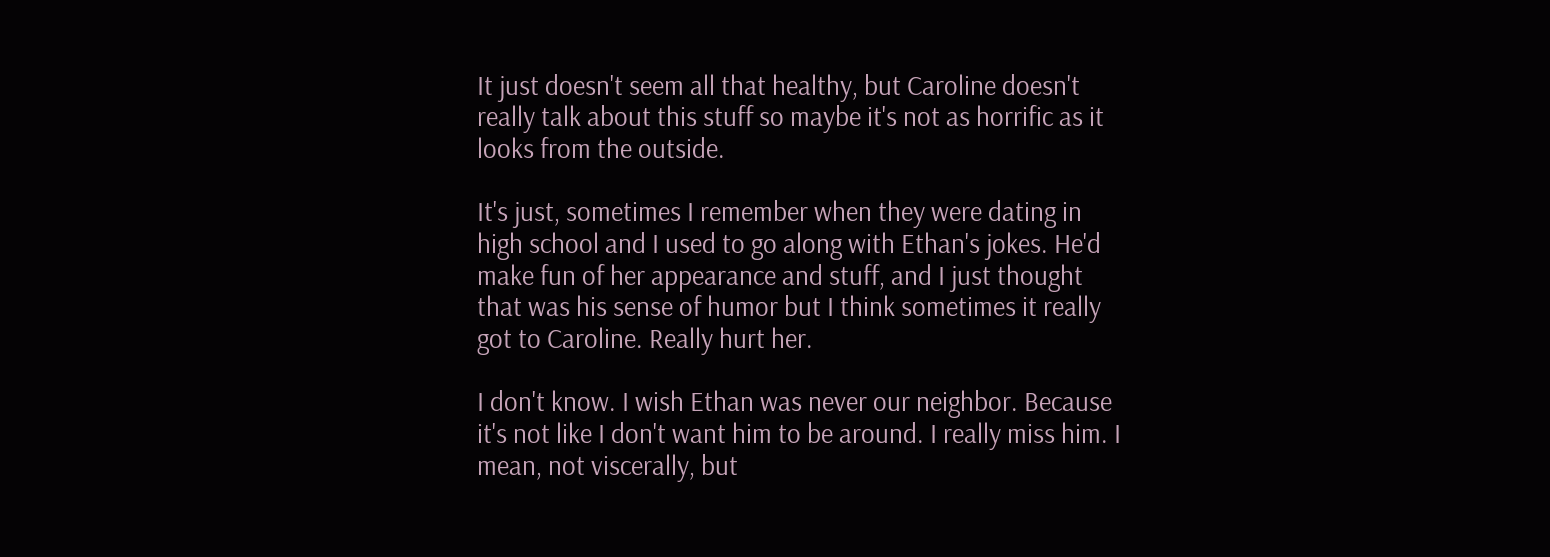It just doesn't seem all that healthy, but Caroline doesn't really talk about this stuff so maybe it's not as horrific as it looks from the outside.

It's just, sometimes I remember when they were dating in high school and I used to go along with Ethan's jokes. He'd make fun of her appearance and stuff, and I just thought that was his sense of humor but I think sometimes it really got to Caroline. Really hurt her.

I don't know. I wish Ethan was never our neighbor. Because it's not like I don't want him to be around. I really miss him. I mean, not viscerally, but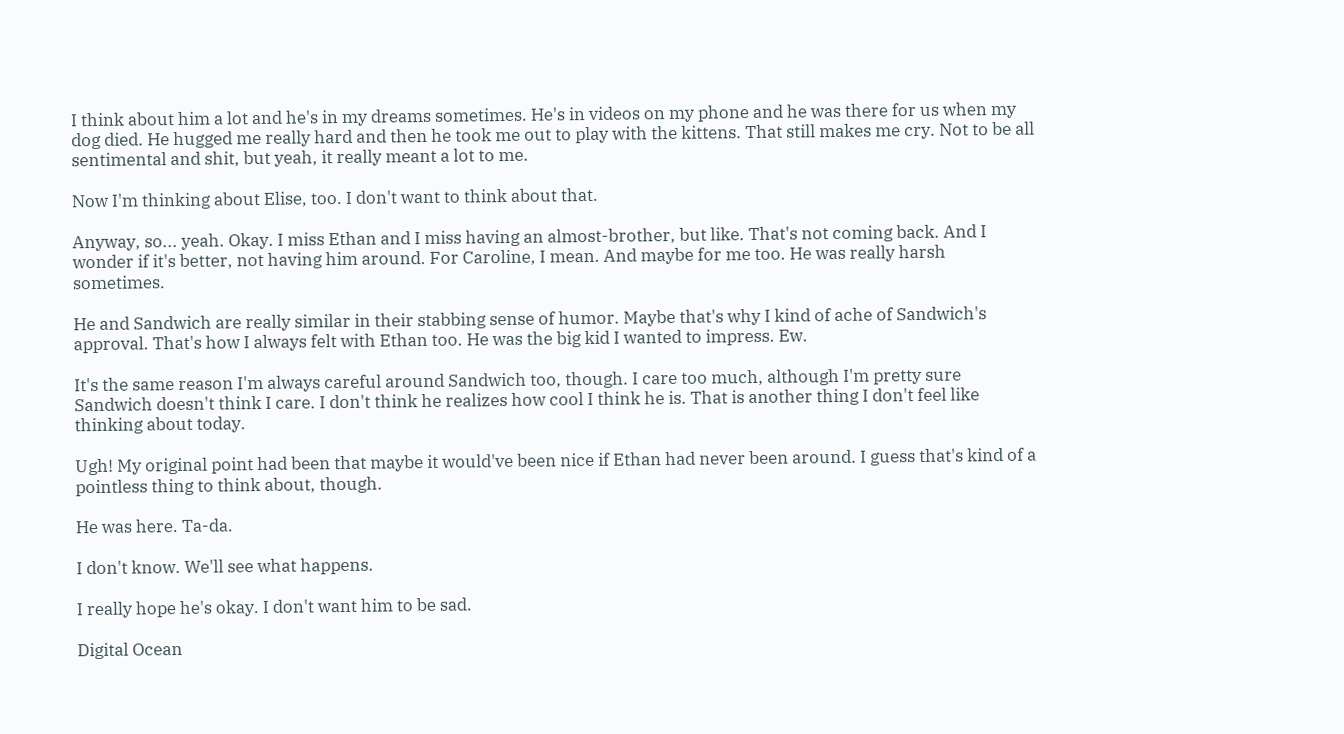I think about him a lot and he's in my dreams sometimes. He's in videos on my phone and he was there for us when my dog died. He hugged me really hard and then he took me out to play with the kittens. That still makes me cry. Not to be all sentimental and shit, but yeah, it really meant a lot to me.

Now I'm thinking about Elise, too. I don't want to think about that.

Anyway, so... yeah. Okay. I miss Ethan and I miss having an almost-brother, but like. That's not coming back. And I wonder if it's better, not having him around. For Caroline, I mean. And maybe for me too. He was really harsh sometimes.

He and Sandwich are really similar in their stabbing sense of humor. Maybe that's why I kind of ache of Sandwich's approval. That's how I always felt with Ethan too. He was the big kid I wanted to impress. Ew.

It's the same reason I'm always careful around Sandwich too, though. I care too much, although I'm pretty sure Sandwich doesn't think I care. I don't think he realizes how cool I think he is. That is another thing I don't feel like thinking about today.

Ugh! My original point had been that maybe it would've been nice if Ethan had never been around. I guess that's kind of a pointless thing to think about, though.

He was here. Ta-da.

I don't know. We'll see what happens.

I really hope he's okay. I don't want him to be sad.

Digital Ocean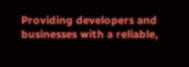Providing developers and businesses with a reliable,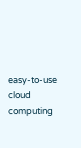easy-to-use cloud computing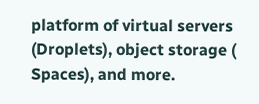platform of virtual servers (Droplets), object storage ( Spaces), and more.